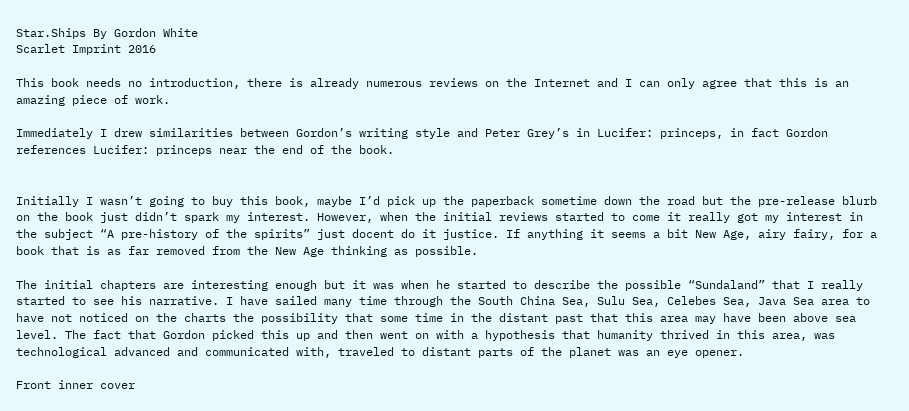Star.Ships By Gordon White
Scarlet Imprint 2016

This book needs no introduction, there is already numerous reviews on the Internet and I can only agree that this is an amazing piece of work.

Immediately I drew similarities between Gordon’s writing style and Peter Grey’s in Lucifer: princeps, in fact Gordon references Lucifer: princeps near the end of the book.


Initially I wasn’t going to buy this book, maybe I’d pick up the paperback sometime down the road but the pre-release blurb on the book just didn’t spark my interest. However, when the initial reviews started to come it really got my interest in the subject “A pre-history of the spirits” just docent do it justice. If anything it seems a bit New Age, airy fairy, for a book that is as far removed from the New Age thinking as possible.

The initial chapters are interesting enough but it was when he started to describe the possible “Sundaland” that I really started to see his narrative. I have sailed many time through the South China Sea, Sulu Sea, Celebes Sea, Java Sea area to have not noticed on the charts the possibility that some time in the distant past that this area may have been above sea level. The fact that Gordon picked this up and then went on with a hypothesis that humanity thrived in this area, was technological advanced and communicated with, traveled to distant parts of the planet was an eye opener.

Front inner cover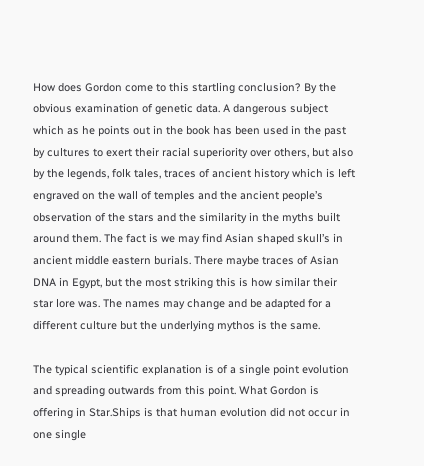How does Gordon come to this startling conclusion? By the obvious examination of genetic data. A dangerous subject which as he points out in the book has been used in the past by cultures to exert their racial superiority over others, but also by the legends, folk tales, traces of ancient history which is left engraved on the wall of temples and the ancient people’s observation of the stars and the similarity in the myths built around them. The fact is we may find Asian shaped skull’s in ancient middle eastern burials. There maybe traces of Asian DNA in Egypt, but the most striking this is how similar their star lore was. The names may change and be adapted for a different culture but the underlying mythos is the same.

The typical scientific explanation is of a single point evolution and spreading outwards from this point. What Gordon is offering in Star.Ships is that human evolution did not occur in one single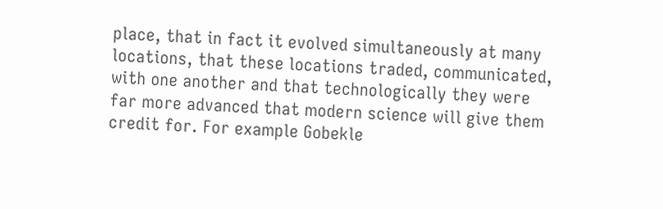place, that in fact it evolved simultaneously at many locations, that these locations traded, communicated, with one another and that technologically they were far more advanced that modern science will give them credit for. For example Gobekle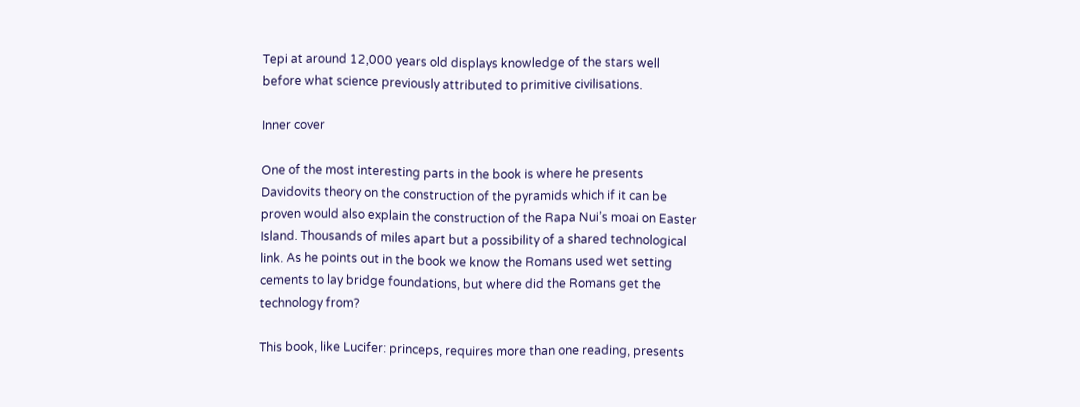Tepi at around 12,000 years old displays knowledge of the stars well before what science previously attributed to primitive civilisations.

Inner cover

One of the most interesting parts in the book is where he presents Davidovits theory on the construction of the pyramids which if it can be proven would also explain the construction of the Rapa Nui’s moai on Easter Island. Thousands of miles apart but a possibility of a shared technological link. As he points out in the book we know the Romans used wet setting cements to lay bridge foundations, but where did the Romans get the technology from?

This book, like Lucifer: princeps, requires more than one reading, presents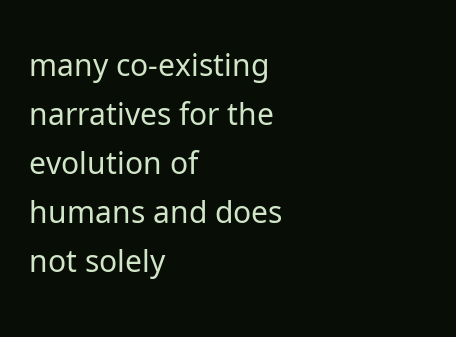many co-existing narratives for the evolution of humans and does not solely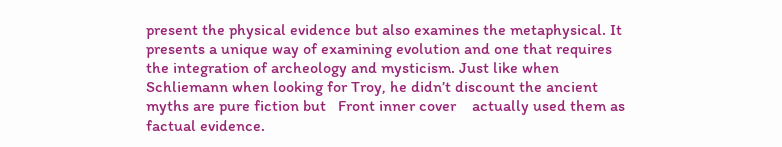present the physical evidence but also examines the metaphysical. It presents a unique way of examining evolution and one that requires the integration of archeology and mysticism. Just like when Schliemann when looking for Troy, he didn’t discount the ancient myths are pure fiction but   Front inner cover    actually used them as factual evidence.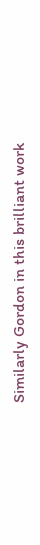Similarly Gordon in this brilliant work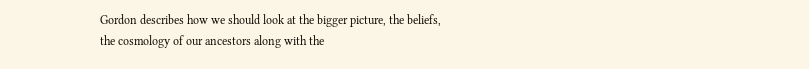Gordon describes how we should look at the bigger picture, the beliefs, the cosmology of our ancestors along with the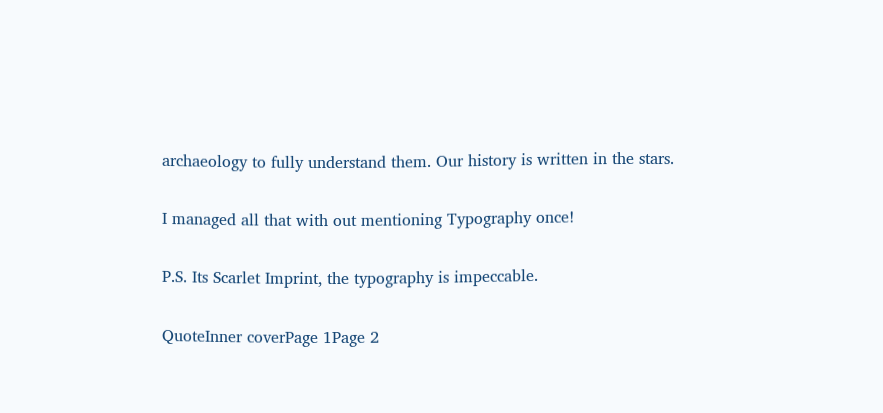archaeology to fully understand them. Our history is written in the stars.

I managed all that with out mentioning Typography once!

P.S. Its Scarlet Imprint, the typography is impeccable.

QuoteInner coverPage 1Page 2